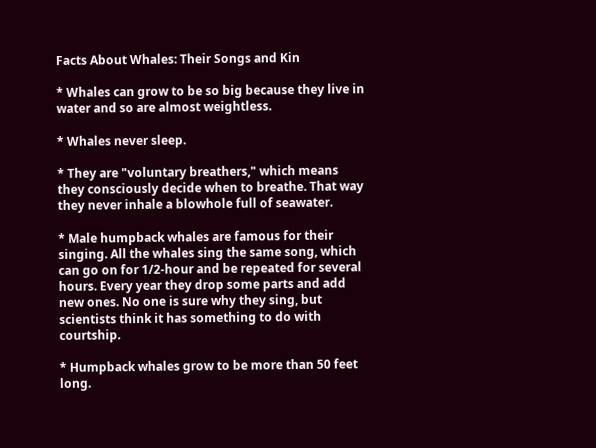Facts About Whales: Their Songs and Kin

* Whales can grow to be so big because they live in water and so are almost weightless.

* Whales never sleep.

* They are "voluntary breathers," which means they consciously decide when to breathe. That way they never inhale a blowhole full of seawater.

* Male humpback whales are famous for their singing. All the whales sing the same song, which can go on for 1/2-hour and be repeated for several hours. Every year they drop some parts and add new ones. No one is sure why they sing, but scientists think it has something to do with courtship.

* Humpback whales grow to be more than 50 feet long.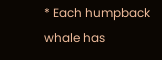* Each humpback whale has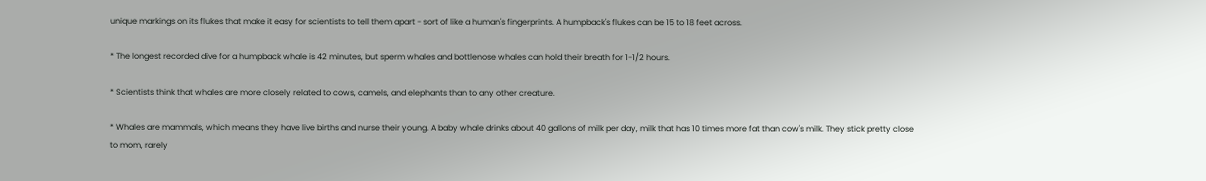unique markings on its flukes that make it easy for scientists to tell them apart - sort of like a human's fingerprints. A humpback's flukes can be 15 to 18 feet across.

* The longest recorded dive for a humpback whale is 42 minutes, but sperm whales and bottlenose whales can hold their breath for 1-1/2 hours.

* Scientists think that whales are more closely related to cows, camels, and elephants than to any other creature.

* Whales are mammals, which means they have live births and nurse their young. A baby whale drinks about 40 gallons of milk per day, milk that has 10 times more fat than cow's milk. They stick pretty close to mom, rarely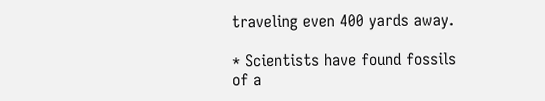traveling even 400 yards away.

* Scientists have found fossils of a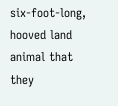six-foot-long, hooved land animal that they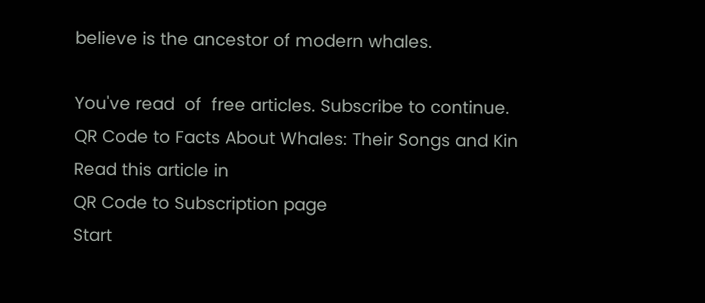believe is the ancestor of modern whales.

You've read  of  free articles. Subscribe to continue.
QR Code to Facts About Whales: Their Songs and Kin
Read this article in
QR Code to Subscription page
Start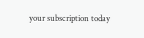your subscription today